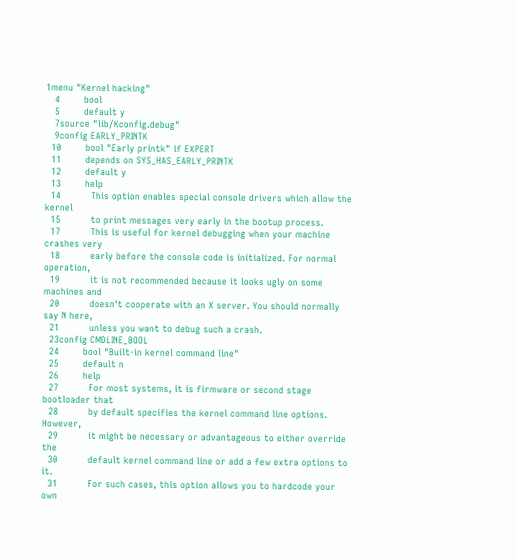1menu "Kernel hacking"
   4        bool
   5        default y
   7source "lib/Kconfig.debug"
   9config EARLY_PRINTK
  10        bool "Early printk" if EXPERT
  11        depends on SYS_HAS_EARLY_PRINTK
  12        default y
  13        help
  14          This option enables special console drivers which allow the kernel
  15          to print messages very early in the bootup process.
  17          This is useful for kernel debugging when your machine crashes very
  18          early before the console code is initialized. For normal operation,
  19          it is not recommended because it looks ugly on some machines and
  20          doesn't cooperate with an X server. You should normally say N here,
  21          unless you want to debug such a crash.
  23config CMDLINE_BOOL
  24        bool "Built-in kernel command line"
  25        default n
  26        help
  27          For most systems, it is firmware or second stage bootloader that
  28          by default specifies the kernel command line options.  However,
  29          it might be necessary or advantageous to either override the
  30          default kernel command line or add a few extra options to it.
  31          For such cases, this option allows you to hardcode your own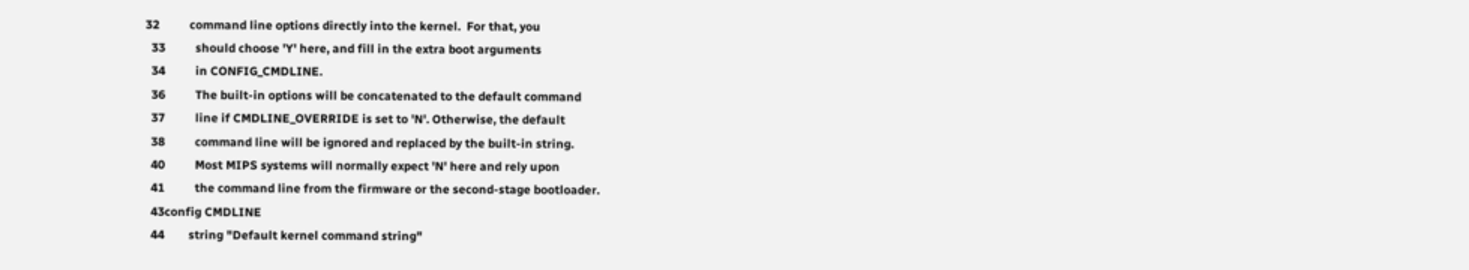32          command line options directly into the kernel.  For that, you
  33          should choose 'Y' here, and fill in the extra boot arguments
  34          in CONFIG_CMDLINE.
  36          The built-in options will be concatenated to the default command
  37          line if CMDLINE_OVERRIDE is set to 'N'. Otherwise, the default
  38          command line will be ignored and replaced by the built-in string.
  40          Most MIPS systems will normally expect 'N' here and rely upon
  41          the command line from the firmware or the second-stage bootloader.
  43config CMDLINE
  44        string "Default kernel command string"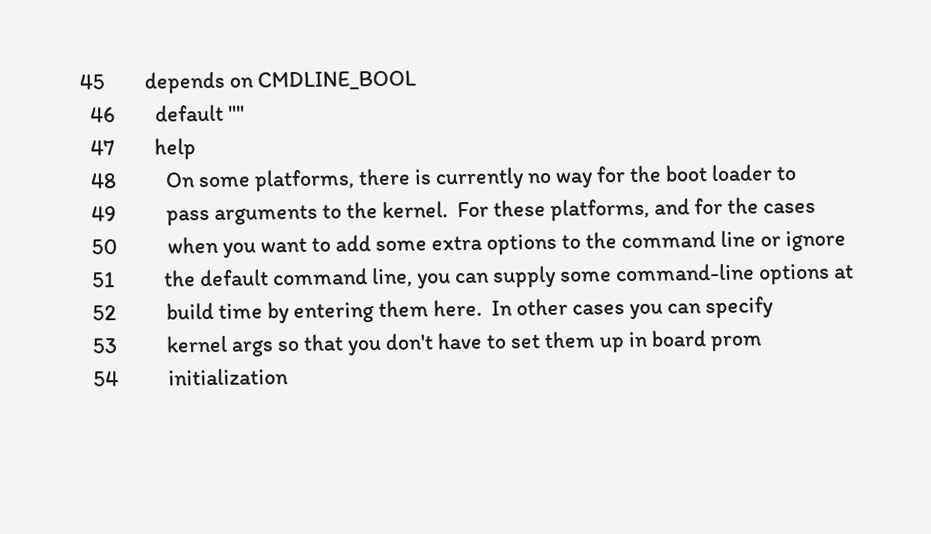45        depends on CMDLINE_BOOL
  46        default ""
  47        help
  48          On some platforms, there is currently no way for the boot loader to
  49          pass arguments to the kernel.  For these platforms, and for the cases
  50          when you want to add some extra options to the command line or ignore
  51          the default command line, you can supply some command-line options at
  52          build time by entering them here.  In other cases you can specify
  53          kernel args so that you don't have to set them up in board prom
  54          initialization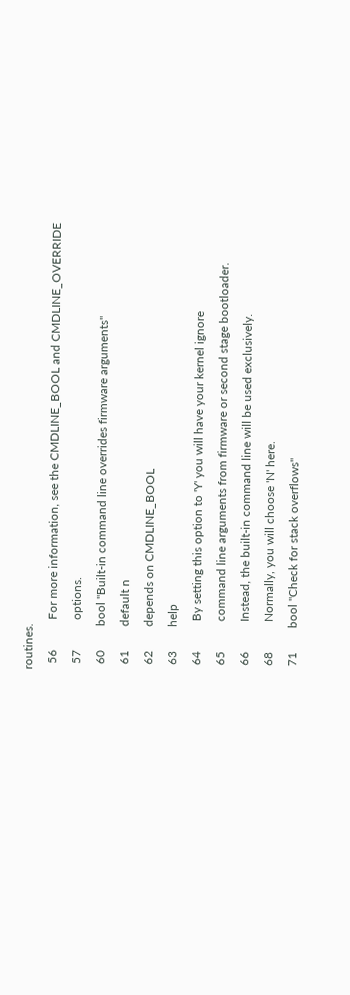routines.
  56          For more information, see the CMDLINE_BOOL and CMDLINE_OVERRIDE
  57          options.
  60        bool "Built-in command line overrides firmware arguments"
  61        default n
  62        depends on CMDLINE_BOOL
  63        help
  64          By setting this option to 'Y' you will have your kernel ignore
  65          command line arguments from firmware or second stage bootloader.
  66          Instead, the built-in command line will be used exclusively.
  68          Normally, you will choose 'N' here.
  71        bool "Check for stack overflows"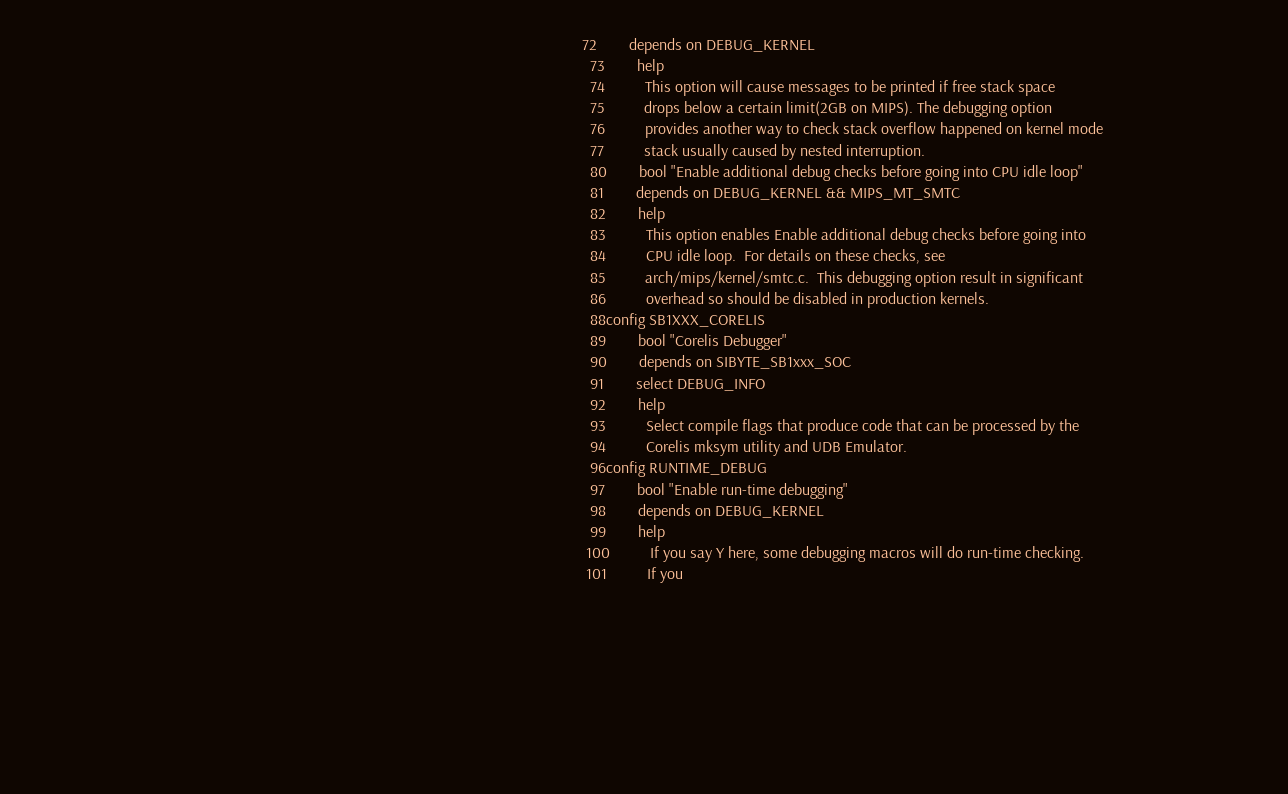72        depends on DEBUG_KERNEL
  73        help
  74          This option will cause messages to be printed if free stack space
  75          drops below a certain limit(2GB on MIPS). The debugging option
  76          provides another way to check stack overflow happened on kernel mode
  77          stack usually caused by nested interruption.
  80        bool "Enable additional debug checks before going into CPU idle loop"
  81        depends on DEBUG_KERNEL && MIPS_MT_SMTC
  82        help
  83          This option enables Enable additional debug checks before going into
  84          CPU idle loop.  For details on these checks, see
  85          arch/mips/kernel/smtc.c.  This debugging option result in significant
  86          overhead so should be disabled in production kernels.
  88config SB1XXX_CORELIS
  89        bool "Corelis Debugger"
  90        depends on SIBYTE_SB1xxx_SOC
  91        select DEBUG_INFO
  92        help
  93          Select compile flags that produce code that can be processed by the
  94          Corelis mksym utility and UDB Emulator.
  96config RUNTIME_DEBUG
  97        bool "Enable run-time debugging"
  98        depends on DEBUG_KERNEL
  99        help
 100          If you say Y here, some debugging macros will do run-time checking.
 101          If you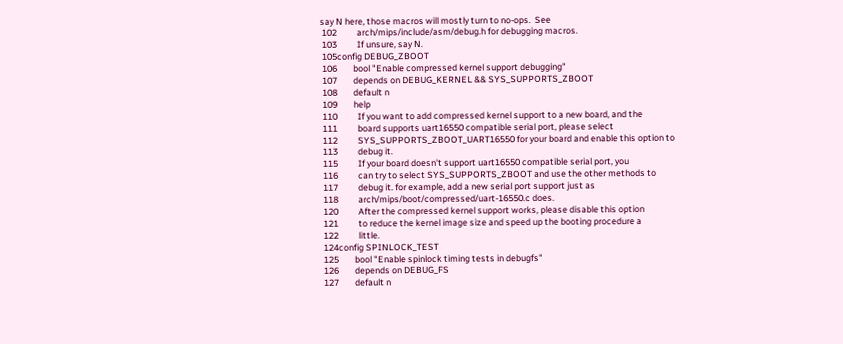say N here, those macros will mostly turn to no-ops.  See
 102          arch/mips/include/asm/debug.h for debugging macros.
 103          If unsure, say N.
 105config DEBUG_ZBOOT
 106        bool "Enable compressed kernel support debugging"
 107        depends on DEBUG_KERNEL && SYS_SUPPORTS_ZBOOT
 108        default n
 109        help
 110          If you want to add compressed kernel support to a new board, and the
 111          board supports uart16550 compatible serial port, please select
 112          SYS_SUPPORTS_ZBOOT_UART16550 for your board and enable this option to
 113          debug it.
 115          If your board doesn't support uart16550 compatible serial port, you
 116          can try to select SYS_SUPPORTS_ZBOOT and use the other methods to
 117          debug it. for example, add a new serial port support just as
 118          arch/mips/boot/compressed/uart-16550.c does.
 120          After the compressed kernel support works, please disable this option
 121          to reduce the kernel image size and speed up the booting procedure a
 122          little.
 124config SPINLOCK_TEST
 125        bool "Enable spinlock timing tests in debugfs"
 126        depends on DEBUG_FS
 127        default n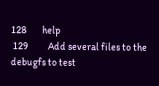128        help
 129          Add several files to the debugfs to test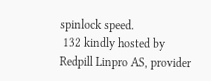spinlock speed.
 132 kindly hosted by Redpill Linpro AS, provider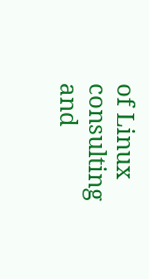of Linux consulting and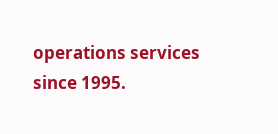operations services since 1995.